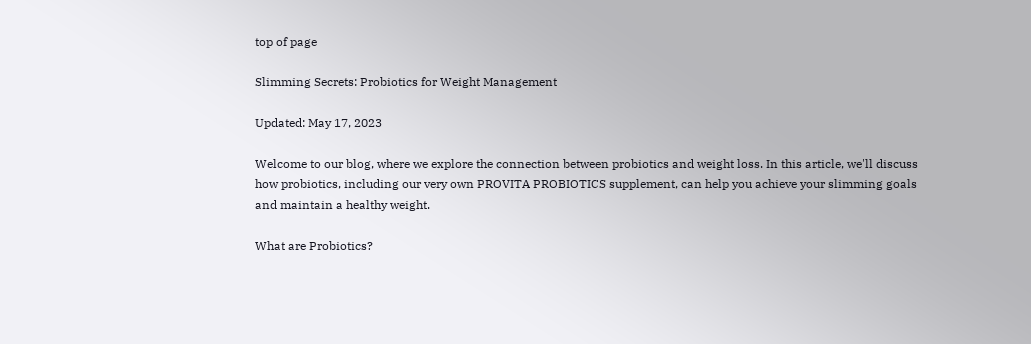top of page

Slimming Secrets: Probiotics for Weight Management

Updated: May 17, 2023

Welcome to our blog, where we explore the connection between probiotics and weight loss. In this article, we'll discuss how probiotics, including our very own PROVITA PROBIOTICS supplement, can help you achieve your slimming goals and maintain a healthy weight.

What are Probiotics?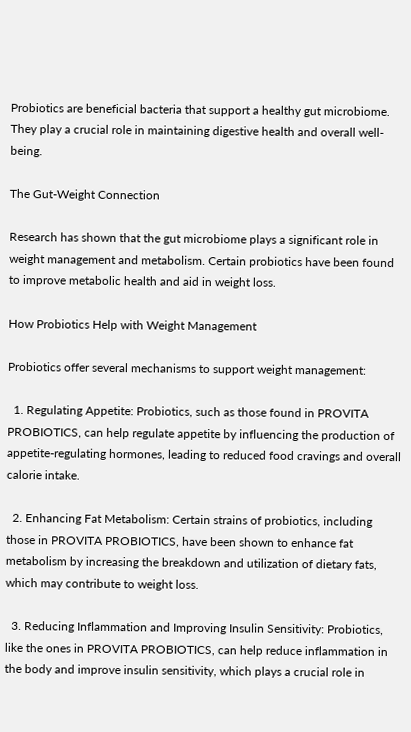Probiotics are beneficial bacteria that support a healthy gut microbiome. They play a crucial role in maintaining digestive health and overall well-being.

The Gut-Weight Connection

Research has shown that the gut microbiome plays a significant role in weight management and metabolism. Certain probiotics have been found to improve metabolic health and aid in weight loss.

How Probiotics Help with Weight Management

Probiotics offer several mechanisms to support weight management:

  1. Regulating Appetite: Probiotics, such as those found in PROVITA PROBIOTICS, can help regulate appetite by influencing the production of appetite-regulating hormones, leading to reduced food cravings and overall calorie intake.

  2. Enhancing Fat Metabolism: Certain strains of probiotics, including those in PROVITA PROBIOTICS, have been shown to enhance fat metabolism by increasing the breakdown and utilization of dietary fats, which may contribute to weight loss.

  3. Reducing Inflammation and Improving Insulin Sensitivity: Probiotics, like the ones in PROVITA PROBIOTICS, can help reduce inflammation in the body and improve insulin sensitivity, which plays a crucial role in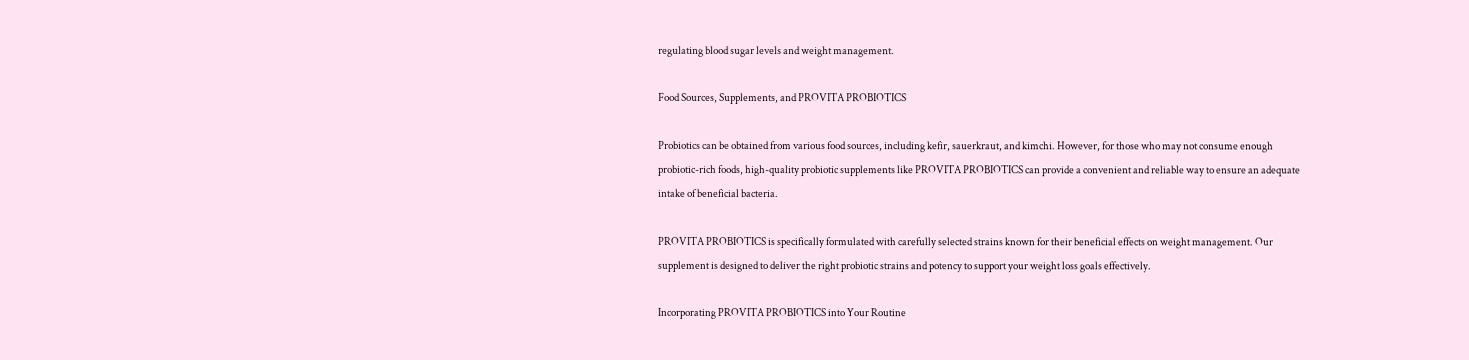regulating blood sugar levels and weight management.

Food Sources, Supplements, and PROVITA PROBIOTICS

Probiotics can be obtained from various food sources, including kefir, sauerkraut, and kimchi. However, for those who may not consume enough probiotic-rich foods, high-quality probiotic supplements like PROVITA PROBIOTICS can provide a convenient and reliable way to ensure an adequate intake of beneficial bacteria.

PROVITA PROBIOTICS is specifically formulated with carefully selected strains known for their beneficial effects on weight management. Our supplement is designed to deliver the right probiotic strains and potency to support your weight loss goals effectively.

Incorporating PROVITA PROBIOTICS into Your Routine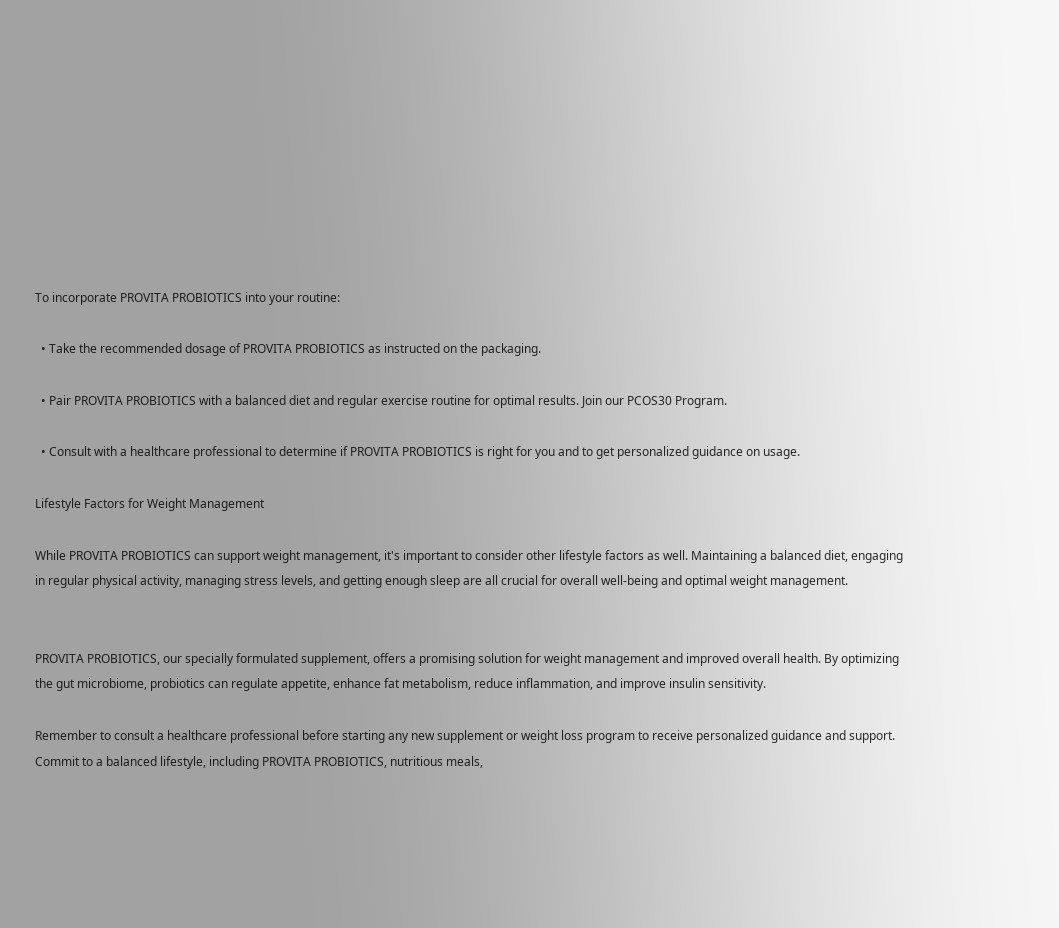To incorporate PROVITA PROBIOTICS into your routine:

  • Take the recommended dosage of PROVITA PROBIOTICS as instructed on the packaging.

  • Pair PROVITA PROBIOTICS with a balanced diet and regular exercise routine for optimal results. Join our PCOS30 Program.

  • Consult with a healthcare professional to determine if PROVITA PROBIOTICS is right for you and to get personalized guidance on usage.

Lifestyle Factors for Weight Management

While PROVITA PROBIOTICS can support weight management, it's important to consider other lifestyle factors as well. Maintaining a balanced diet, engaging in regular physical activity, managing stress levels, and getting enough sleep are all crucial for overall well-being and optimal weight management.


PROVITA PROBIOTICS, our specially formulated supplement, offers a promising solution for weight management and improved overall health. By optimizing the gut microbiome, probiotics can regulate appetite, enhance fat metabolism, reduce inflammation, and improve insulin sensitivity.

Remember to consult a healthcare professional before starting any new supplement or weight loss program to receive personalized guidance and support. Commit to a balanced lifestyle, including PROVITA PROBIOTICS, nutritious meals,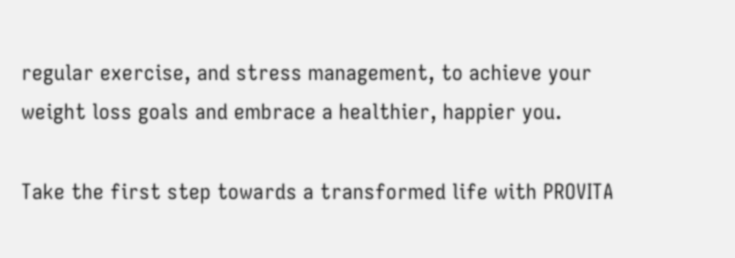regular exercise, and stress management, to achieve your weight loss goals and embrace a healthier, happier you.

Take the first step towards a transformed life with PROVITA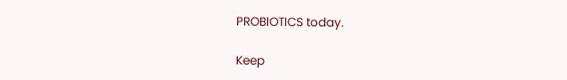PROBIOTICS today.

Keep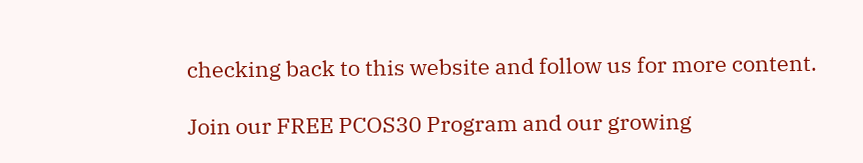checking back to this website and follow us for more content.

Join our FREE PCOS30 Program and our growing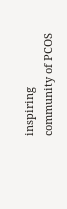inspiring community of PCOS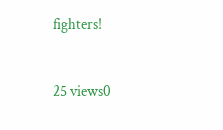fighters!


25 views0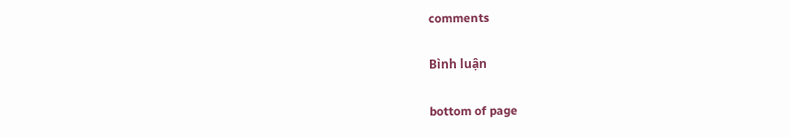comments

Bình luận

bottom of page